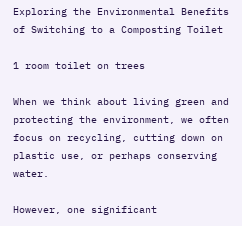Exploring the Environmental Benefits of Switching to a Composting Toilet

1 room toilet on trees

When we think about living green and protecting the environment, we often focus on recycling, cutting down on plastic use, or perhaps conserving water.

However, one significant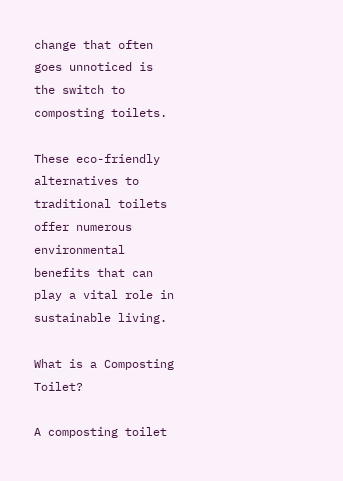change that often goes unnoticed is the switch to composting toilets.

These eco-friendly alternatives to traditional toilets offer numerous environmental benefits that can play a vital role in sustainable living.

What is a Composting Toilet?

A composting toilet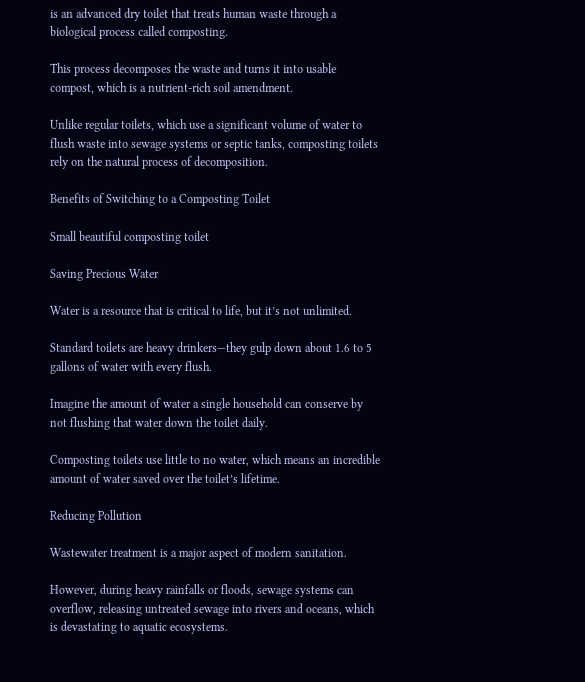is an advanced dry toilet that treats human waste through a biological process called composting.

This process decomposes the waste and turns it into usable compost, which is a nutrient-rich soil amendment.

Unlike regular toilets, which use a significant volume of water to flush waste into sewage systems or septic tanks, composting toilets rely on the natural process of decomposition.

Benefits of Switching to a Composting Toilet

Small beautiful composting toilet

Saving Precious Water

Water is a resource that is critical to life, but it’s not unlimited.

Standard toilets are heavy drinkers—they gulp down about 1.6 to 5 gallons of water with every flush.

Imagine the amount of water a single household can conserve by not flushing that water down the toilet daily.

Composting toilets use little to no water, which means an incredible amount of water saved over the toilet’s lifetime.

Reducing Pollution

Wastewater treatment is a major aspect of modern sanitation.

However, during heavy rainfalls or floods, sewage systems can overflow, releasing untreated sewage into rivers and oceans, which is devastating to aquatic ecosystems.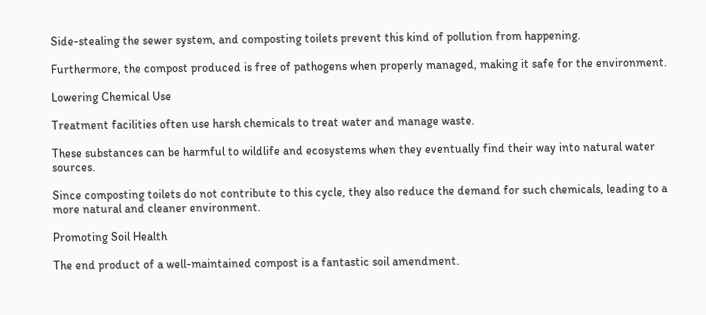Side-stealing the sewer system, and composting toilets prevent this kind of pollution from happening.

Furthermore, the compost produced is free of pathogens when properly managed, making it safe for the environment.

Lowering Chemical Use

Treatment facilities often use harsh chemicals to treat water and manage waste.

These substances can be harmful to wildlife and ecosystems when they eventually find their way into natural water sources.

Since composting toilets do not contribute to this cycle, they also reduce the demand for such chemicals, leading to a more natural and cleaner environment.

Promoting Soil Health

The end product of a well-maintained compost is a fantastic soil amendment.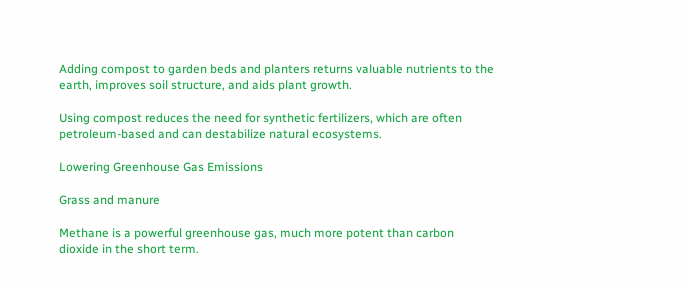Adding compost to garden beds and planters returns valuable nutrients to the earth, improves soil structure, and aids plant growth.

Using compost reduces the need for synthetic fertilizers, which are often petroleum-based and can destabilize natural ecosystems.

Lowering Greenhouse Gas Emissions

Grass and manure

Methane is a powerful greenhouse gas, much more potent than carbon dioxide in the short term.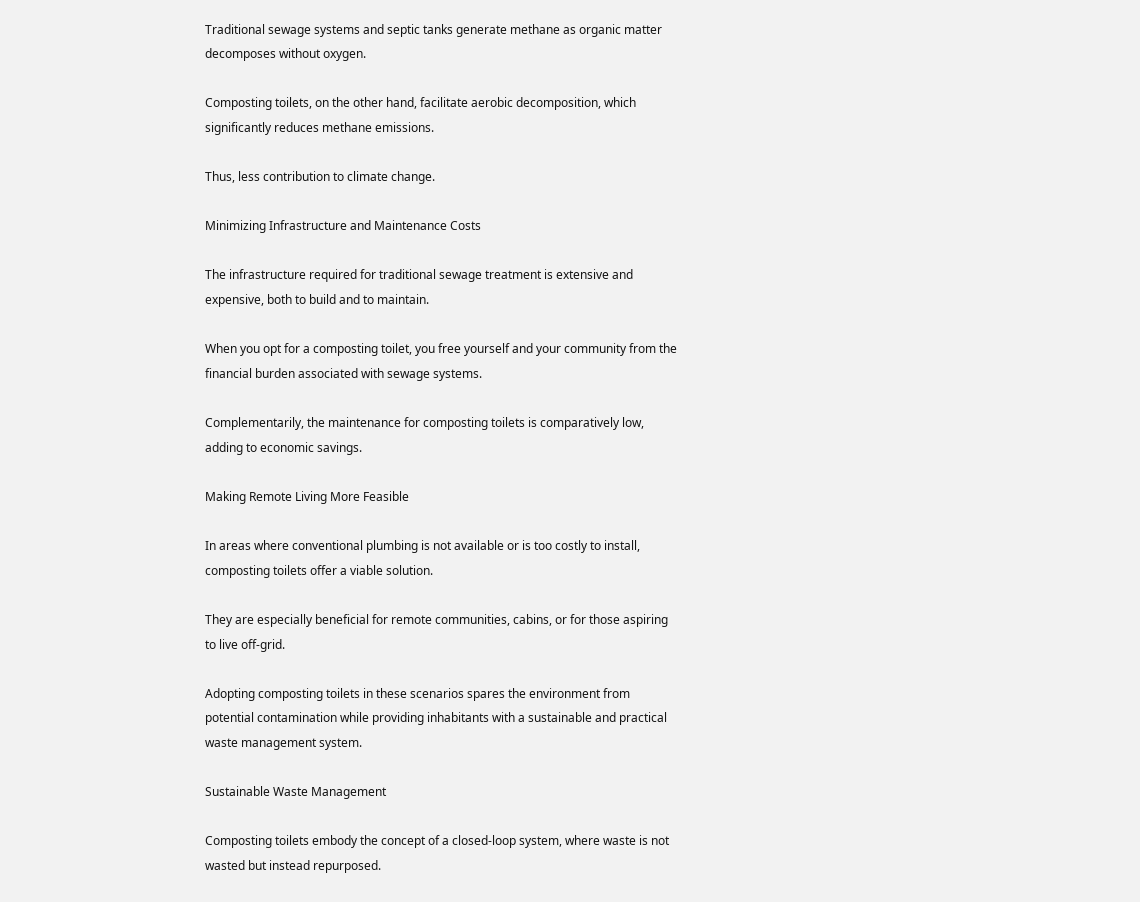Traditional sewage systems and septic tanks generate methane as organic matter decomposes without oxygen.

Composting toilets, on the other hand, facilitate aerobic decomposition, which significantly reduces methane emissions.

Thus, less contribution to climate change.

Minimizing Infrastructure and Maintenance Costs

The infrastructure required for traditional sewage treatment is extensive and expensive, both to build and to maintain.

When you opt for a composting toilet, you free yourself and your community from the financial burden associated with sewage systems.

Complementarily, the maintenance for composting toilets is comparatively low, adding to economic savings.

Making Remote Living More Feasible

In areas where conventional plumbing is not available or is too costly to install, composting toilets offer a viable solution.

They are especially beneficial for remote communities, cabins, or for those aspiring to live off-grid.

Adopting composting toilets in these scenarios spares the environment from potential contamination while providing inhabitants with a sustainable and practical waste management system.

Sustainable Waste Management

Composting toilets embody the concept of a closed-loop system, where waste is not wasted but instead repurposed.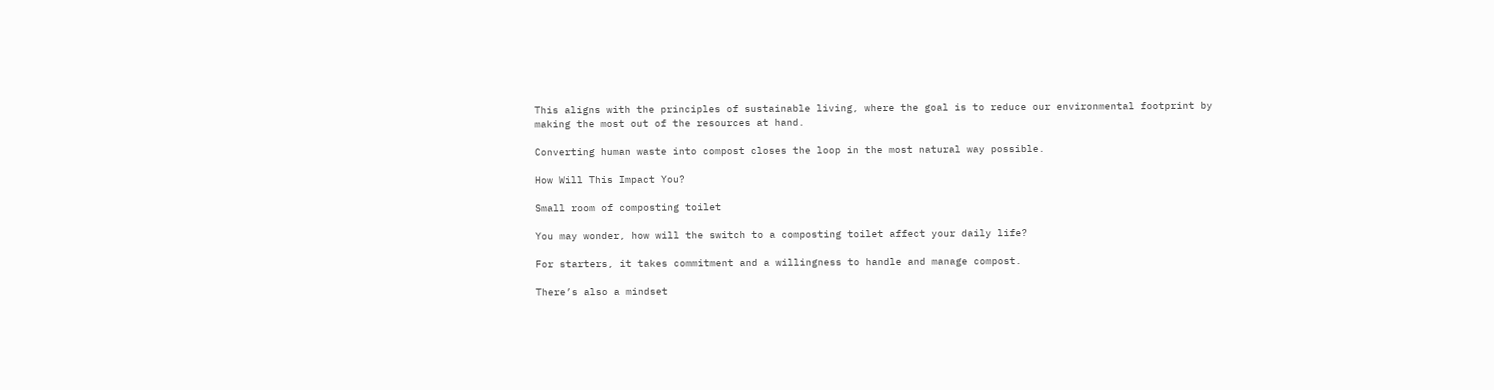This aligns with the principles of sustainable living, where the goal is to reduce our environmental footprint by making the most out of the resources at hand.

Converting human waste into compost closes the loop in the most natural way possible.

How Will This Impact You?

Small room of composting toilet

You may wonder, how will the switch to a composting toilet affect your daily life?

For starters, it takes commitment and a willingness to handle and manage compost.

There’s also a mindset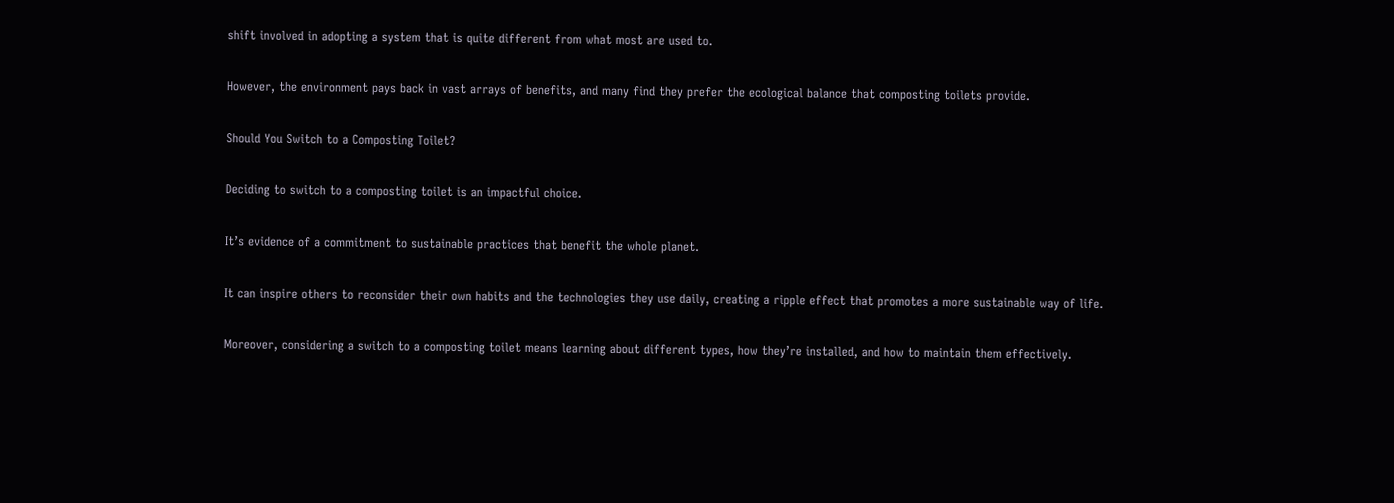shift involved in adopting a system that is quite different from what most are used to.

However, the environment pays back in vast arrays of benefits, and many find they prefer the ecological balance that composting toilets provide.

Should You Switch to a Composting Toilet?

Deciding to switch to a composting toilet is an impactful choice.

It’s evidence of a commitment to sustainable practices that benefit the whole planet.

It can inspire others to reconsider their own habits and the technologies they use daily, creating a ripple effect that promotes a more sustainable way of life.

Moreover, considering a switch to a composting toilet means learning about different types, how they’re installed, and how to maintain them effectively.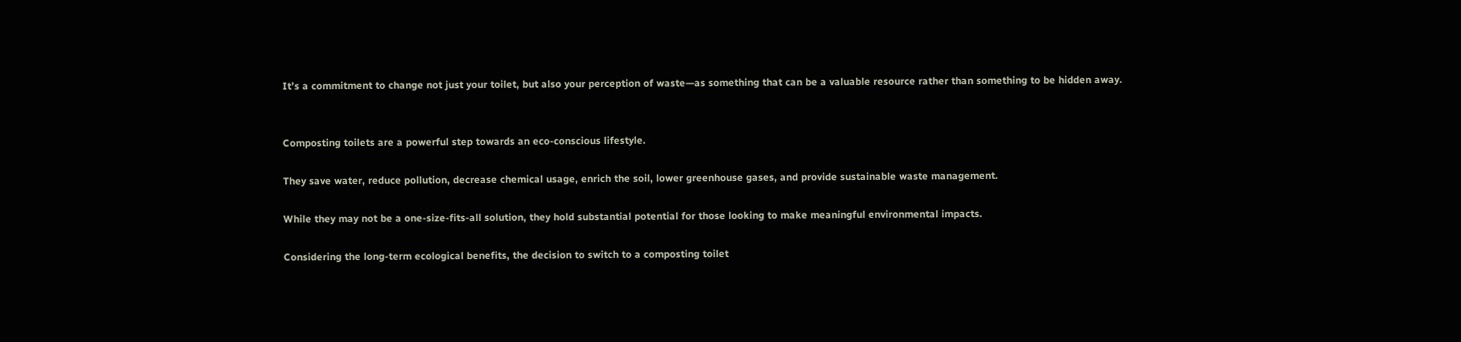It’s a commitment to change not just your toilet, but also your perception of waste—as something that can be a valuable resource rather than something to be hidden away.


Composting toilets are a powerful step towards an eco-conscious lifestyle.

They save water, reduce pollution, decrease chemical usage, enrich the soil, lower greenhouse gases, and provide sustainable waste management.

While they may not be a one-size-fits-all solution, they hold substantial potential for those looking to make meaningful environmental impacts.

Considering the long-term ecological benefits, the decision to switch to a composting toilet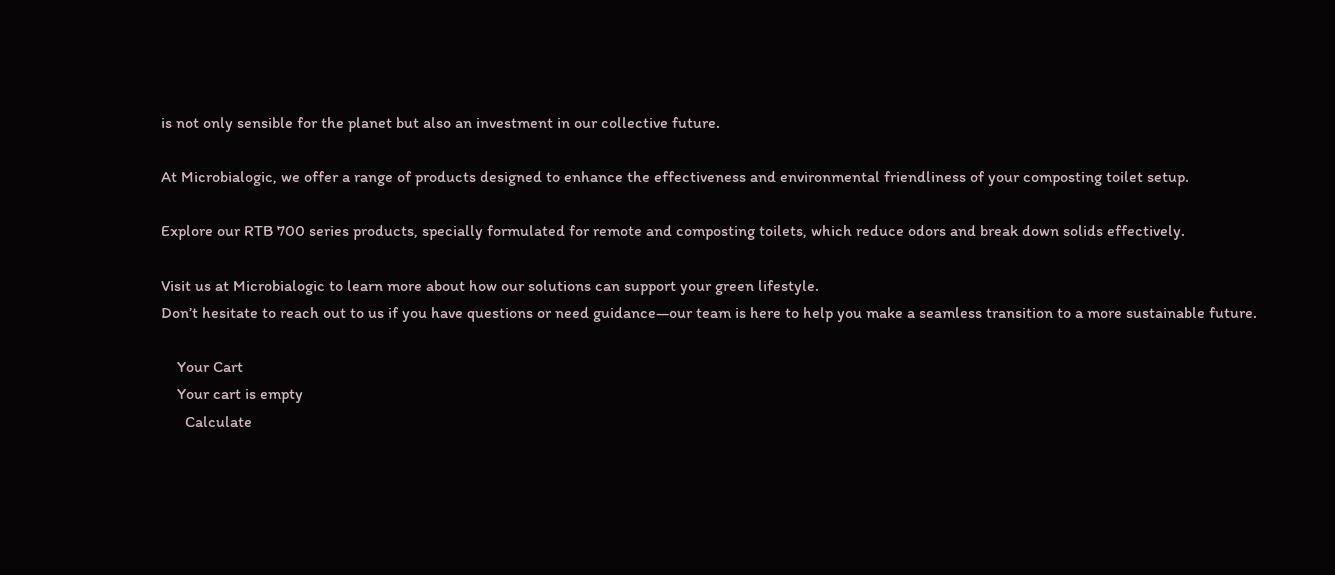is not only sensible for the planet but also an investment in our collective future.

At Microbialogic, we offer a range of products designed to enhance the effectiveness and environmental friendliness of your composting toilet setup.

Explore our RTB 700 series products, specially formulated for remote and composting toilets, which reduce odors and break down solids effectively.

Visit us at Microbialogic to learn more about how our solutions can support your green lifestyle.
Don’t hesitate to reach out to us if you have questions or need guidance—our team is here to help you make a seamless transition to a more sustainable future.

    Your Cart
    Your cart is empty
      Calculate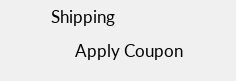Shipping
      Apply Coupon